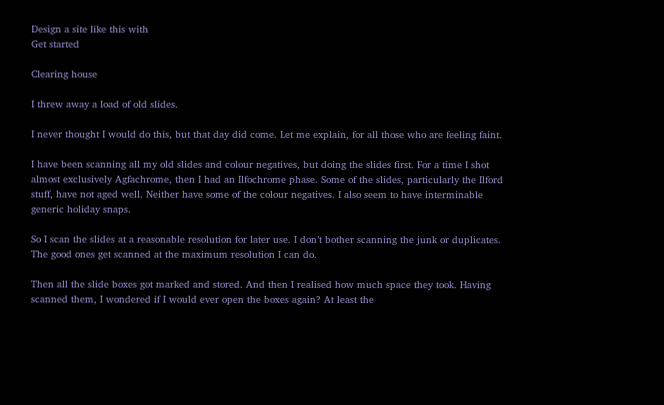Design a site like this with
Get started

Clearing house

I threw away a load of old slides.

I never thought I would do this, but that day did come. Let me explain, for all those who are feeling faint.

I have been scanning all my old slides and colour negatives, but doing the slides first. For a time I shot almost exclusively Agfachrome, then I had an Ilfochrome phase. Some of the slides, particularly the Ilford stuff, have not aged well. Neither have some of the colour negatives. I also seem to have interminable generic holiday snaps.

So I scan the slides at a reasonable resolution for later use. I don’t bother scanning the junk or duplicates. The good ones get scanned at the maximum resolution I can do.

Then all the slide boxes got marked and stored. And then I realised how much space they took. Having scanned them, I wondered if I would ever open the boxes again? At least the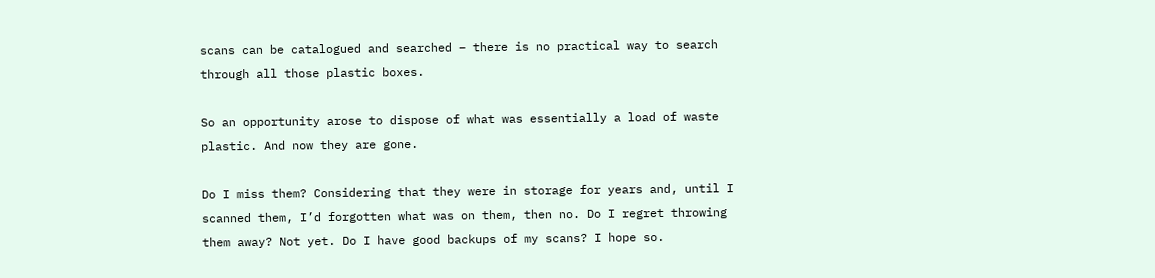scans can be catalogued and searched – there is no practical way to search through all those plastic boxes.

So an opportunity arose to dispose of what was essentially a load of waste plastic. And now they are gone.

Do I miss them? Considering that they were in storage for years and, until I scanned them, I’d forgotten what was on them, then no. Do I regret throwing them away? Not yet. Do I have good backups of my scans? I hope so.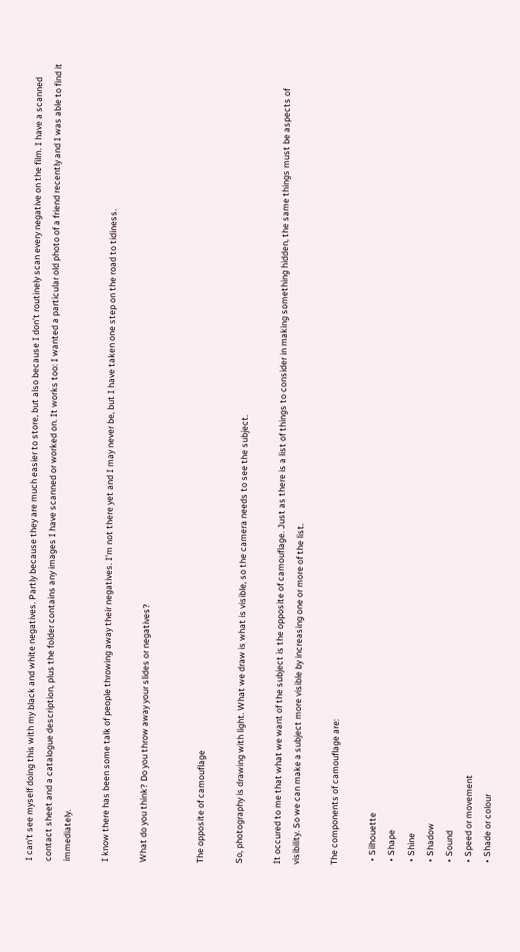I can’t see myself doing this with my black and white negatives. Partly because they are much easier to store, but also because I don’t routinely scan every negative on the film. I have a scanned contact sheet and a catalogue description, plus the folder contains any images I have scanned or worked on. It works too: I wanted a particular old photo of a friend recently and I was able to find it immediately.

I know there has been some talk of people throwing away their negatives. I’m not there yet and I may never be, but I have taken one step on the road to tidiness.

What do you think? Do you throw away your slides or negatives?


The opposite of camouflage

So, photography is drawing with light. What we draw is what is visible, so the camera needs to see the subject.

It occured to me that what we want of the subject is the opposite of camouflage. Just as there is a list of things to consider in making something hidden, the same things must be aspects of visibility. So we can make a subject more visible by increasing one or more of the list.

The components of camouflage are:

  • Silhouette
  • Shape
  • Shine
  • Shadow
  • Sound
  • Speed or movement
  • Shade or colour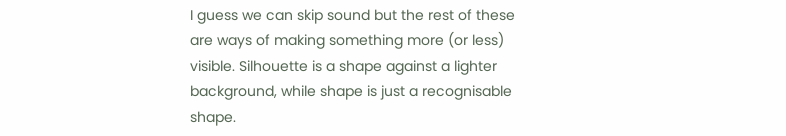I guess we can skip sound but the rest of these are ways of making something more (or less) visible. Silhouette is a shape against a lighter background, while shape is just a recognisable shape.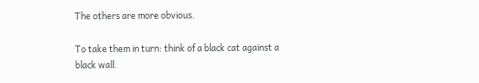The others are more obvious.

To take them in turn: think of a black cat against a black wall.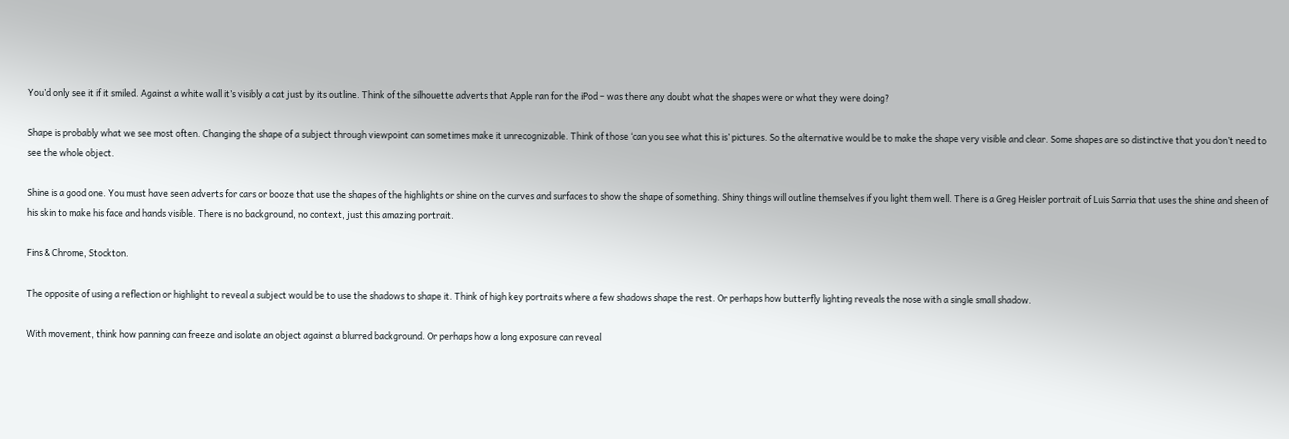You’d only see it if it smiled. Against a white wall it’s visibly a cat just by its outline. Think of the silhouette adverts that Apple ran for the iPod – was there any doubt what the shapes were or what they were doing?

Shape is probably what we see most often. Changing the shape of a subject through viewpoint can sometimes make it unrecognizable. Think of those ‘can you see what this is’ pictures. So the alternative would be to make the shape very visible and clear. Some shapes are so distinctive that you don’t need to see the whole object.

Shine is a good one. You must have seen adverts for cars or booze that use the shapes of the highlights or shine on the curves and surfaces to show the shape of something. Shiny things will outline themselves if you light them well. There is a Greg Heisler portrait of Luis Sarria that uses the shine and sheen of his skin to make his face and hands visible. There is no background, no context, just this amazing portrait.

Fins & Chrome, Stockton.

The opposite of using a reflection or highlight to reveal a subject would be to use the shadows to shape it. Think of high key portraits where a few shadows shape the rest. Or perhaps how butterfly lighting reveals the nose with a single small shadow.

With movement, think how panning can freeze and isolate an object against a blurred background. Or perhaps how a long exposure can reveal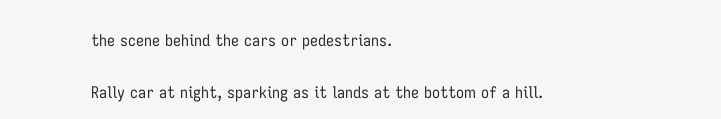the scene behind the cars or pedestrians.

Rally car at night, sparking as it lands at the bottom of a hill.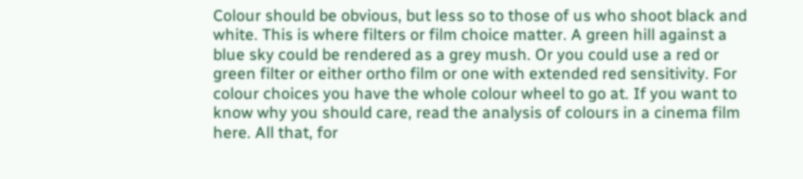Colour should be obvious, but less so to those of us who shoot black and white. This is where filters or film choice matter. A green hill against a blue sky could be rendered as a grey mush. Or you could use a red or green filter or either ortho film or one with extended red sensitivity. For colour choices you have the whole colour wheel to go at. If you want to know why you should care, read the analysis of colours in a cinema film here. All that, for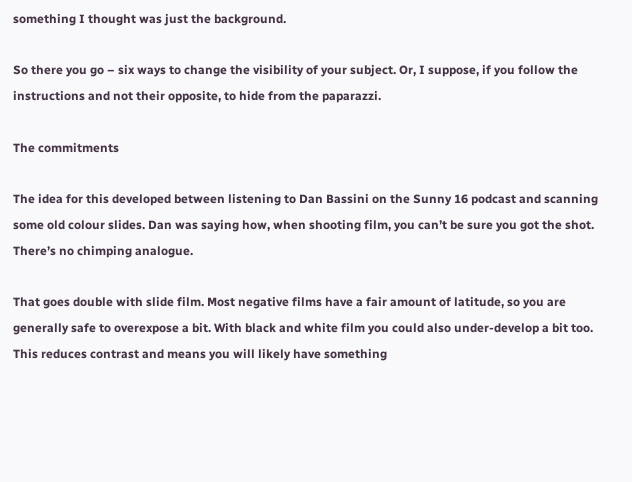something I thought was just the background.

So there you go – six ways to change the visibility of your subject. Or, I suppose, if you follow the instructions and not their opposite, to hide from the paparazzi.

The commitments

The idea for this developed between listening to Dan Bassini on the Sunny 16 podcast and scanning some old colour slides. Dan was saying how, when shooting film, you can’t be sure you got the shot. There’s no chimping analogue.

That goes double with slide film. Most negative films have a fair amount of latitude, so you are generally safe to overexpose a bit. With black and white film you could also under-develop a bit too. This reduces contrast and means you will likely have something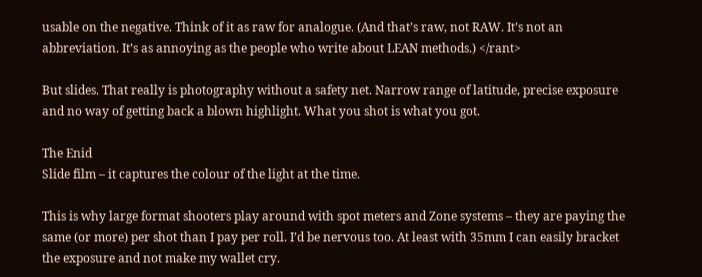usable on the negative. Think of it as raw for analogue. (And that’s raw, not RAW. It’s not an abbreviation. It’s as annoying as the people who write about LEAN methods.) </rant>

But slides. That really is photography without a safety net. Narrow range of latitude, precise exposure and no way of getting back a blown highlight. What you shot is what you got.

The Enid
Slide film – it captures the colour of the light at the time.

This is why large format shooters play around with spot meters and Zone systems – they are paying the same (or more) per shot than I pay per roll. I’d be nervous too. At least with 35mm I can easily bracket the exposure and not make my wallet cry.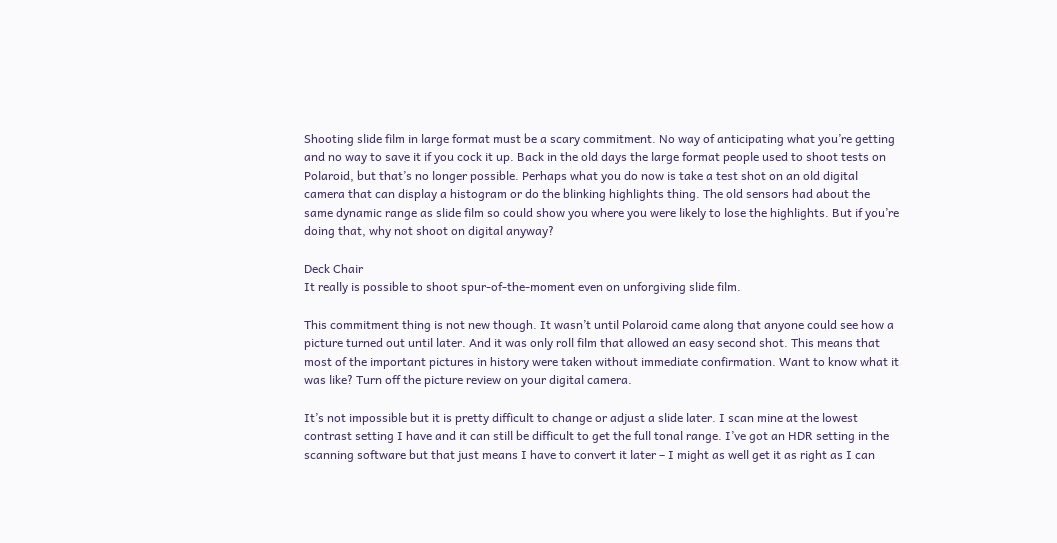Shooting slide film in large format must be a scary commitment. No way of anticipating what you’re getting and no way to save it if you cock it up. Back in the old days the large format people used to shoot tests on Polaroid, but that’s no longer possible. Perhaps what you do now is take a test shot on an old digital camera that can display a histogram or do the blinking highlights thing. The old sensors had about the same dynamic range as slide film so could show you where you were likely to lose the highlights. But if you’re doing that, why not shoot on digital anyway?

Deck Chair
It really is possible to shoot spur-of-the-moment even on unforgiving slide film.

This commitment thing is not new though. It wasn’t until Polaroid came along that anyone could see how a picture turned out until later. And it was only roll film that allowed an easy second shot. This means that most of the important pictures in history were taken without immediate confirmation. Want to know what it was like? Turn off the picture review on your digital camera.

It’s not impossible but it is pretty difficult to change or adjust a slide later. I scan mine at the lowest contrast setting I have and it can still be difficult to get the full tonal range. I’ve got an HDR setting in the scanning software but that just means I have to convert it later – I might as well get it as right as I can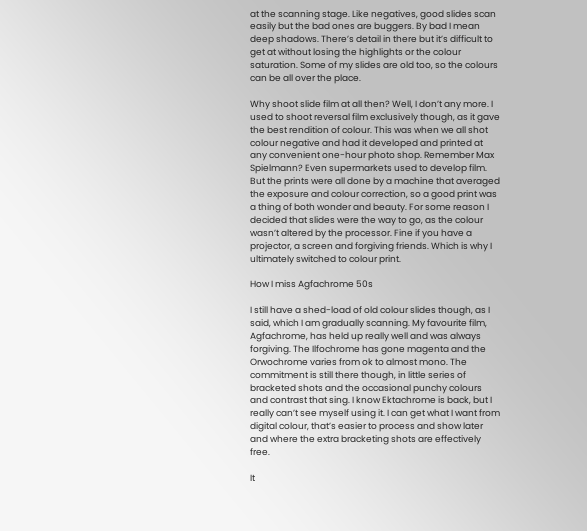at the scanning stage. Like negatives, good slides scan easily but the bad ones are buggers. By bad I mean deep shadows. There’s detail in there but it’s difficult to get at without losing the highlights or the colour saturation. Some of my slides are old too, so the colours can be all over the place.

Why shoot slide film at all then? Well, I don’t any more. I used to shoot reversal film exclusively though, as it gave the best rendition of colour. This was when we all shot colour negative and had it developed and printed at any convenient one-hour photo shop. Remember Max Spielmann? Even supermarkets used to develop film. But the prints were all done by a machine that averaged the exposure and colour correction, so a good print was a thing of both wonder and beauty. For some reason I decided that slides were the way to go, as the colour wasn’t altered by the processor. Fine if you have a projector, a screen and forgiving friends. Which is why I ultimately switched to colour print.

How I miss Agfachrome 50s

I still have a shed-load of old colour slides though, as I said, which I am gradually scanning. My favourite film, Agfachrome, has held up really well and was always forgiving. The Ilfochrome has gone magenta and the Orwochrome varies from ok to almost mono. The commitment is still there though, in little series of bracketed shots and the occasional punchy colours and contrast that sing. I know Ektachrome is back, but I really can’t see myself using it. I can get what I want from digital colour, that’s easier to process and show later and where the extra bracketing shots are effectively free.

It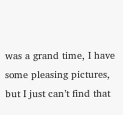was a grand time, I have some pleasing pictures, but I just can’t find that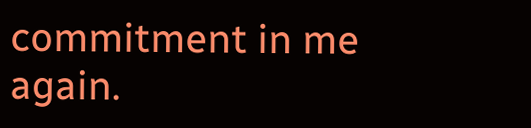commitment in me again.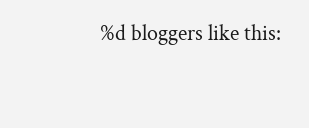%d bloggers like this: